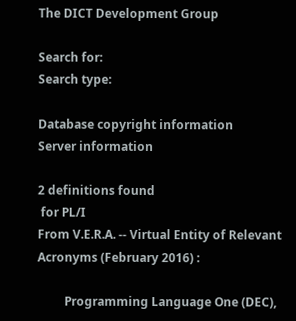The DICT Development Group

Search for:
Search type:

Database copyright information
Server information

2 definitions found
 for PL/I
From V.E.R.A. -- Virtual Entity of Relevant Acronyms (February 2016) :

         Programming Language One (DEC),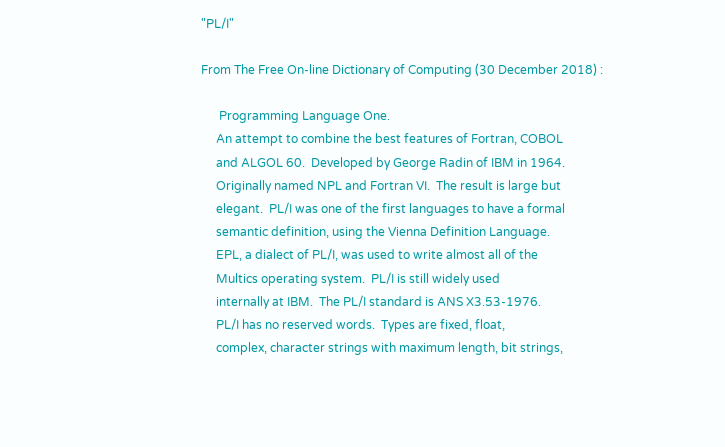"PL/I"

From The Free On-line Dictionary of Computing (30 December 2018) :

      Programming Language One.
     An attempt to combine the best features of Fortran, COBOL
     and ALGOL 60.  Developed by George Radin of IBM in 1964.
     Originally named NPL and Fortran VI.  The result is large but
     elegant.  PL/I was one of the first languages to have a formal
     semantic definition, using the Vienna Definition Language.
     EPL, a dialect of PL/I, was used to write almost all of the
     Multics operating system.  PL/I is still widely used
     internally at IBM.  The PL/I standard is ANS X3.53-1976.
     PL/I has no reserved words.  Types are fixed, float,
     complex, character strings with maximum length, bit strings,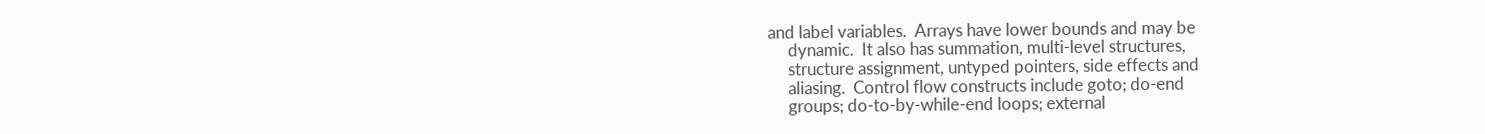and label variables.  Arrays have lower bounds and may be
     dynamic.  It also has summation, multi-level structures,
     structure assignment, untyped pointers, side effects and
     aliasing.  Control flow constructs include goto; do-end
     groups; do-to-by-while-end loops; external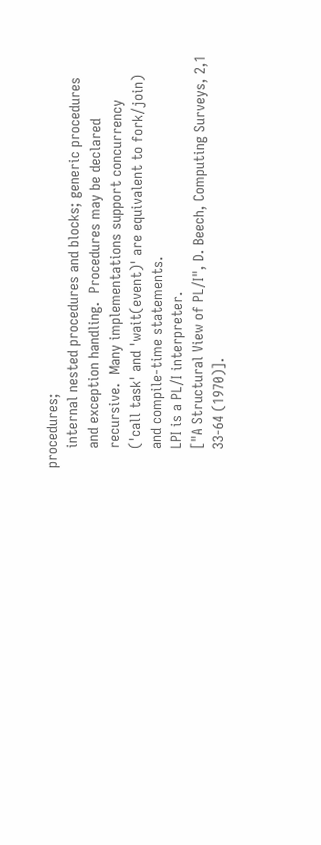procedures;
     internal nested procedures and blocks; generic procedures
     and exception handling.  Procedures may be declared
     recursive.  Many implementations support concurrency
     ('call task' and 'wait(event)' are equivalent to fork/join)
     and compile-time statements.
     LPI is a PL/I interpreter.
     ["A Structural View of PL/I", D. Beech, Computing Surveys, 2,1
     33-64 (1970)].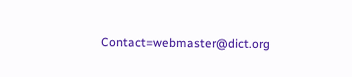Contact=webmaster@dict.org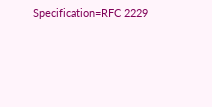Specification=RFC 2229